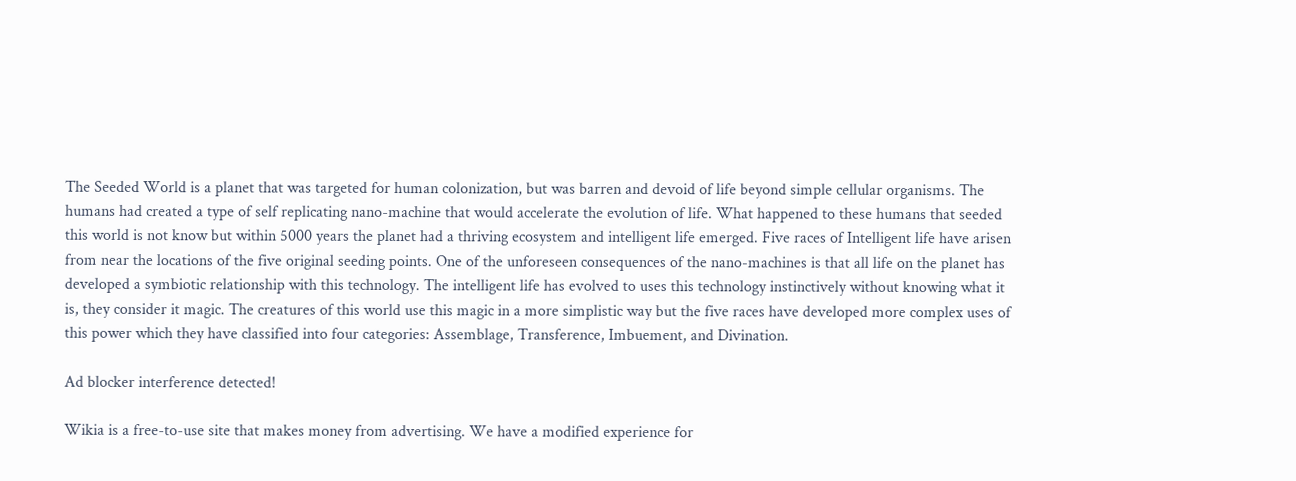The Seeded World is a planet that was targeted for human colonization, but was barren and devoid of life beyond simple cellular organisms. The humans had created a type of self replicating nano-machine that would accelerate the evolution of life. What happened to these humans that seeded this world is not know but within 5000 years the planet had a thriving ecosystem and intelligent life emerged. Five races of Intelligent life have arisen from near the locations of the five original seeding points. One of the unforeseen consequences of the nano-machines is that all life on the planet has developed a symbiotic relationship with this technology. The intelligent life has evolved to uses this technology instinctively without knowing what it is, they consider it magic. The creatures of this world use this magic in a more simplistic way but the five races have developed more complex uses of this power which they have classified into four categories: Assemblage, Transference, Imbuement, and Divination.

Ad blocker interference detected!

Wikia is a free-to-use site that makes money from advertising. We have a modified experience for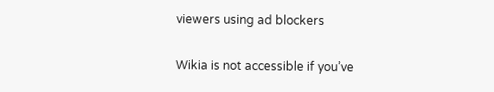viewers using ad blockers

Wikia is not accessible if you’ve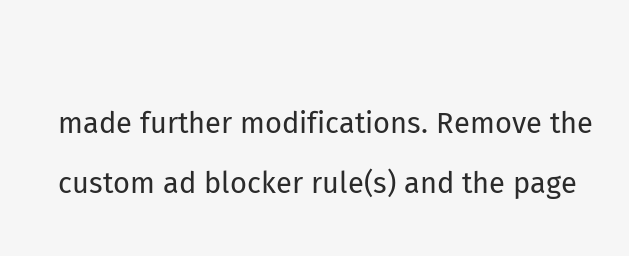made further modifications. Remove the custom ad blocker rule(s) and the page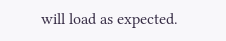will load as expected.